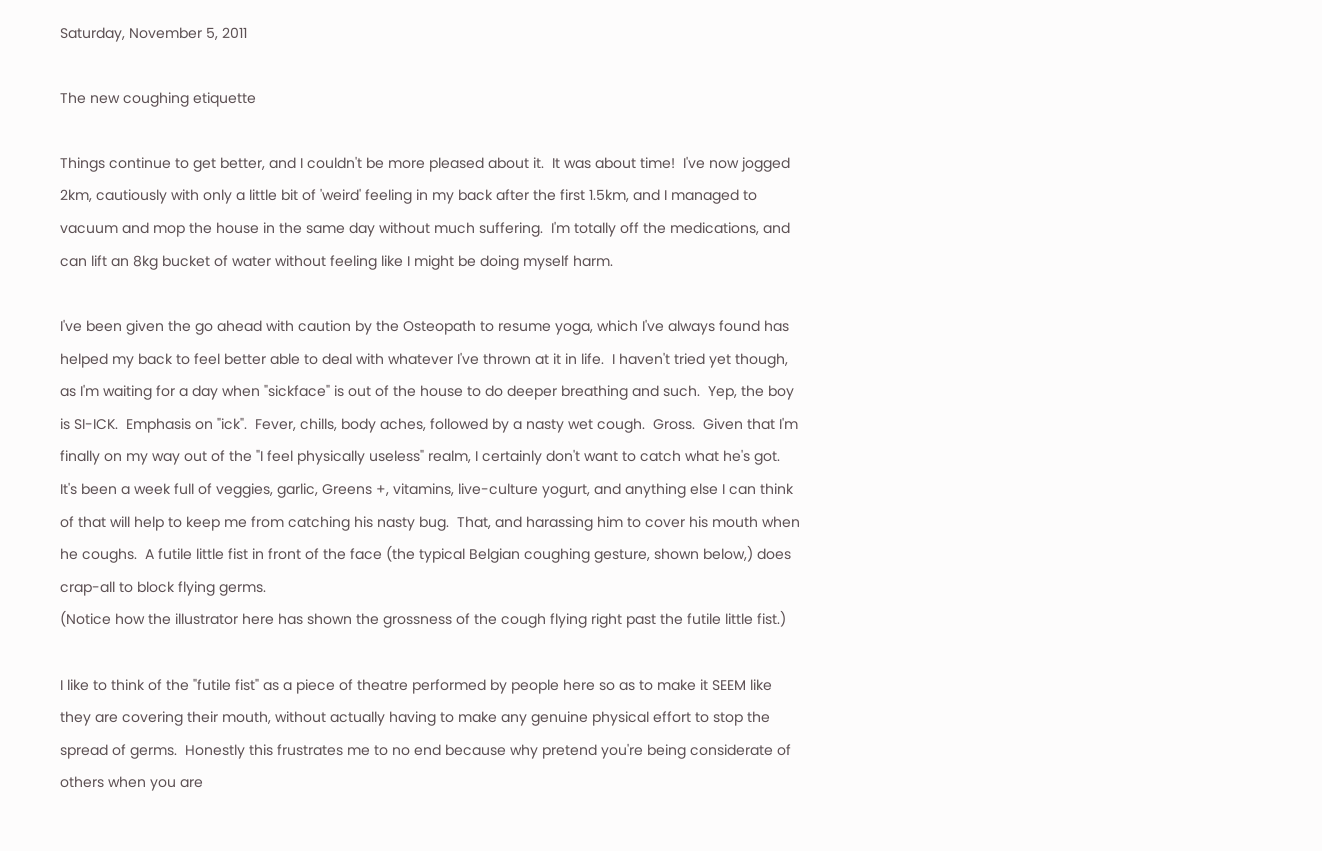Saturday, November 5, 2011

The new coughing etiquette

Things continue to get better, and I couldn't be more pleased about it.  It was about time!  I've now jogged 2km, cautiously with only a little bit of 'weird' feeling in my back after the first 1.5km, and I managed to vacuum and mop the house in the same day without much suffering.  I'm totally off the medications, and can lift an 8kg bucket of water without feeling like I might be doing myself harm.

I've been given the go ahead with caution by the Osteopath to resume yoga, which I've always found has helped my back to feel better able to deal with whatever I've thrown at it in life.  I haven't tried yet though, as I'm waiting for a day when "sickface" is out of the house to do deeper breathing and such.  Yep, the boy is SI-ICK.  Emphasis on "ick".  Fever, chills, body aches, followed by a nasty wet cough.  Gross.  Given that I'm finally on my way out of the "I feel physically useless" realm, I certainly don't want to catch what he's got.  It's been a week full of veggies, garlic, Greens +, vitamins, live-culture yogurt, and anything else I can think of that will help to keep me from catching his nasty bug.  That, and harassing him to cover his mouth when he coughs.  A futile little fist in front of the face (the typical Belgian coughing gesture, shown below,) does crap-all to block flying germs.
(Notice how the illustrator here has shown the grossness of the cough flying right past the futile little fist.)

I like to think of the "futile fist" as a piece of theatre performed by people here so as to make it SEEM like they are covering their mouth, without actually having to make any genuine physical effort to stop the spread of germs.  Honestly this frustrates me to no end because why pretend you're being considerate of others when you are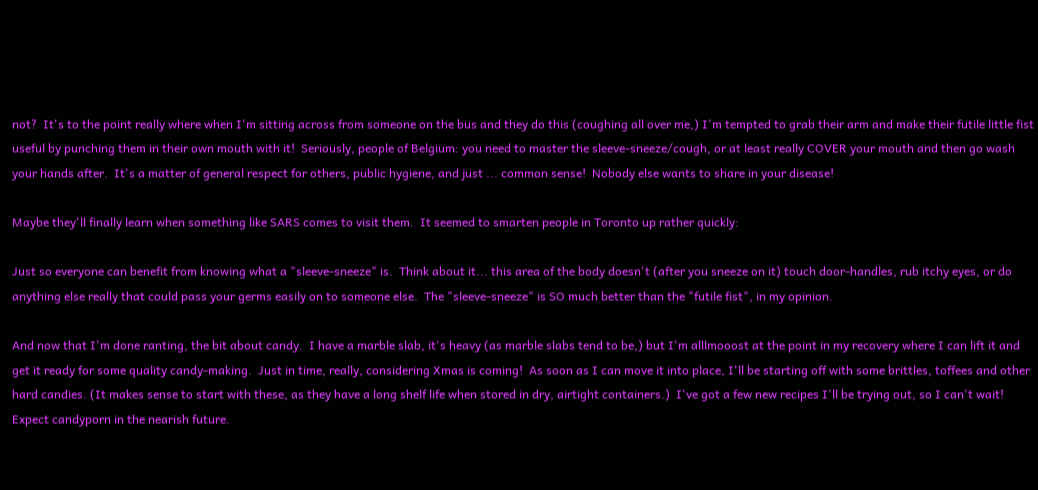not?  It's to the point really where when I'm sitting across from someone on the bus and they do this (coughing all over me,) I'm tempted to grab their arm and make their futile little fist useful by punching them in their own mouth with it!  Seriously, people of Belgium: you need to master the sleeve-sneeze/cough, or at least really COVER your mouth and then go wash your hands after.  It's a matter of general respect for others, public hygiene, and just ... common sense!  Nobody else wants to share in your disease!

Maybe they'll finally learn when something like SARS comes to visit them.  It seemed to smarten people in Toronto up rather quickly:

Just so everyone can benefit from knowing what a "sleeve-sneeze" is.  Think about it... this area of the body doesn't (after you sneeze on it) touch door-handles, rub itchy eyes, or do anything else really that could pass your germs easily on to someone else.  The "sleeve-sneeze" is SO much better than the "futile fist", in my opinion.

And now that I'm done ranting, the bit about candy.  I have a marble slab, it's heavy (as marble slabs tend to be,) but I'm alllmooost at the point in my recovery where I can lift it and get it ready for some quality candy-making.  Just in time, really, considering Xmas is coming!  As soon as I can move it into place, I'll be starting off with some brittles, toffees and other hard candies. (It makes sense to start with these, as they have a long shelf life when stored in dry, airtight containers.)  I've got a few new recipes I'll be trying out, so I can't wait!  Expect candyporn in the nearish future.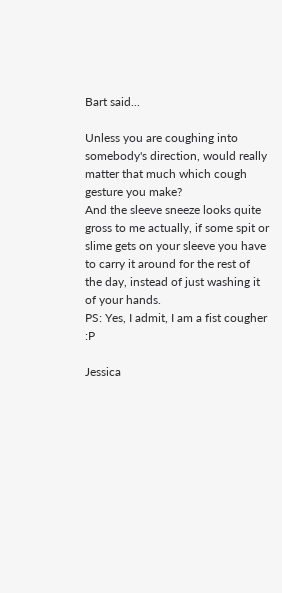Bart said...

Unless you are coughing into somebody's direction, would really matter that much which cough gesture you make?
And the sleeve sneeze looks quite gross to me actually, if some spit or slime gets on your sleeve you have to carry it around for the rest of the day, instead of just washing it of your hands.
PS: Yes, I admit, I am a fist cougher :P

Jessica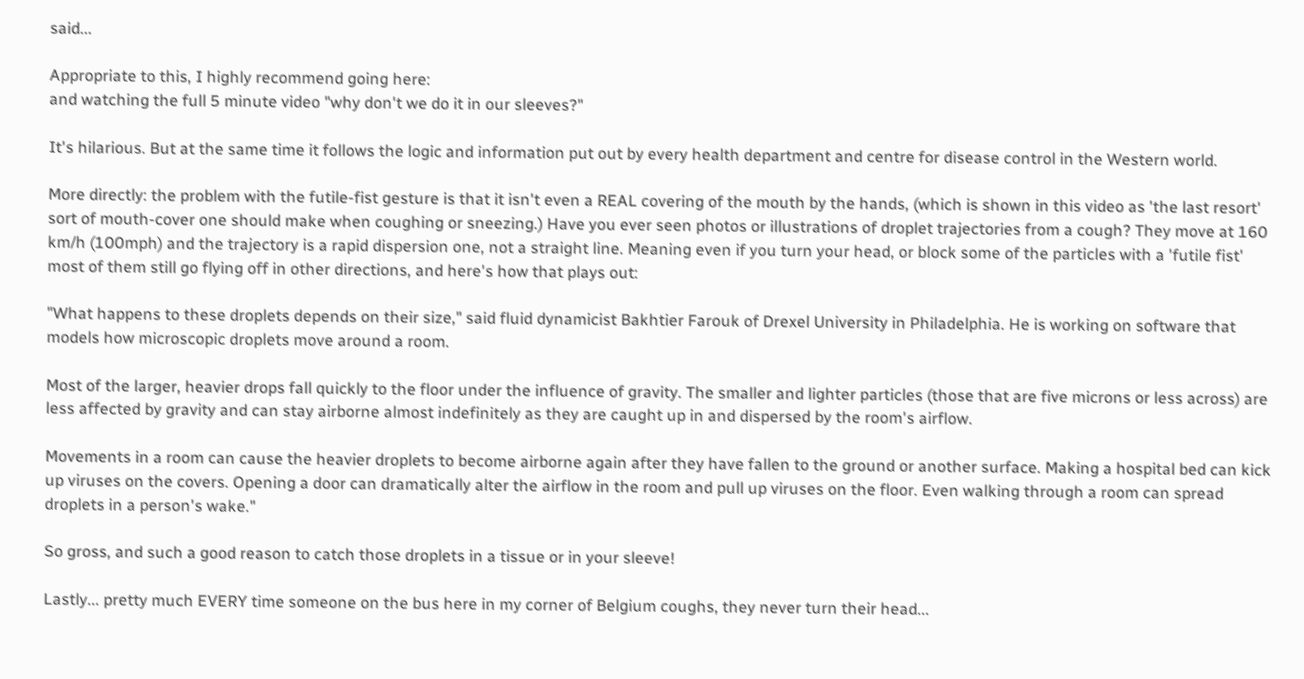said...

Appropriate to this, I highly recommend going here:
and watching the full 5 minute video "why don't we do it in our sleeves?"

It's hilarious. But at the same time it follows the logic and information put out by every health department and centre for disease control in the Western world.

More directly: the problem with the futile-fist gesture is that it isn't even a REAL covering of the mouth by the hands, (which is shown in this video as 'the last resort' sort of mouth-cover one should make when coughing or sneezing.) Have you ever seen photos or illustrations of droplet trajectories from a cough? They move at 160 km/h (100mph) and the trajectory is a rapid dispersion one, not a straight line. Meaning even if you turn your head, or block some of the particles with a 'futile fist' most of them still go flying off in other directions, and here's how that plays out:

"What happens to these droplets depends on their size," said fluid dynamicist Bakhtier Farouk of Drexel University in Philadelphia. He is working on software that models how microscopic droplets move around a room.

Most of the larger, heavier drops fall quickly to the floor under the influence of gravity. The smaller and lighter particles (those that are five microns or less across) are less affected by gravity and can stay airborne almost indefinitely as they are caught up in and dispersed by the room's airflow.

Movements in a room can cause the heavier droplets to become airborne again after they have fallen to the ground or another surface. Making a hospital bed can kick up viruses on the covers. Opening a door can dramatically alter the airflow in the room and pull up viruses on the floor. Even walking through a room can spread droplets in a person's wake."

So gross, and such a good reason to catch those droplets in a tissue or in your sleeve!

Lastly... pretty much EVERY time someone on the bus here in my corner of Belgium coughs, they never turn their head...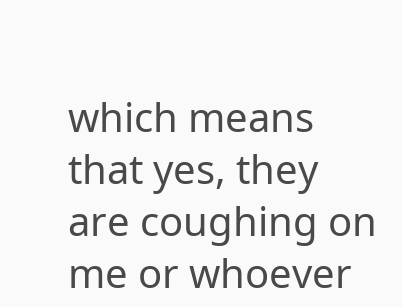which means that yes, they are coughing on me or whoever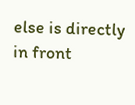else is directly in front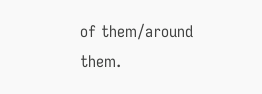of them/around them.